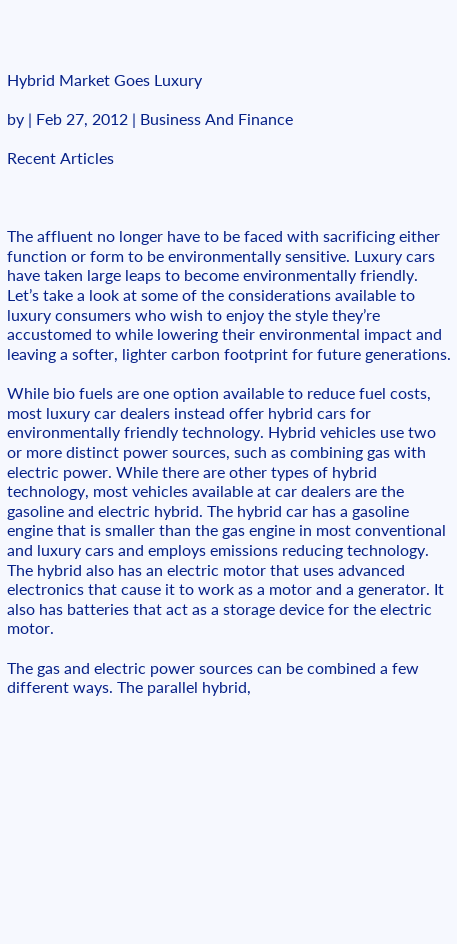Hybrid Market Goes Luxury

by | Feb 27, 2012 | Business And Finance

Recent Articles



The affluent no longer have to be faced with sacrificing either function or form to be environmentally sensitive. Luxury cars have taken large leaps to become environmentally friendly. Let’s take a look at some of the considerations available to luxury consumers who wish to enjoy the style they’re accustomed to while lowering their environmental impact and leaving a softer, lighter carbon footprint for future generations.

While bio fuels are one option available to reduce fuel costs, most luxury car dealers instead offer hybrid cars for environmentally friendly technology. Hybrid vehicles use two or more distinct power sources, such as combining gas with electric power. While there are other types of hybrid technology, most vehicles available at car dealers are the gasoline and electric hybrid. The hybrid car has a gasoline engine that is smaller than the gas engine in most conventional and luxury cars and employs emissions reducing technology. The hybrid also has an electric motor that uses advanced electronics that cause it to work as a motor and a generator. It also has batteries that act as a storage device for the electric motor.

The gas and electric power sources can be combined a few different ways. The parallel hybrid,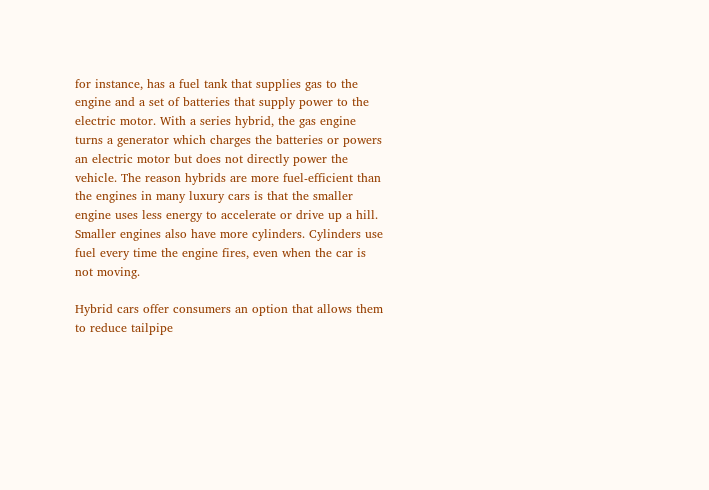for instance, has a fuel tank that supplies gas to the engine and a set of batteries that supply power to the electric motor. With a series hybrid, the gas engine turns a generator which charges the batteries or powers an electric motor but does not directly power the vehicle. The reason hybrids are more fuel-efficient than the engines in many luxury cars is that the smaller engine uses less energy to accelerate or drive up a hill. Smaller engines also have more cylinders. Cylinders use fuel every time the engine fires, even when the car is not moving.

Hybrid cars offer consumers an option that allows them to reduce tailpipe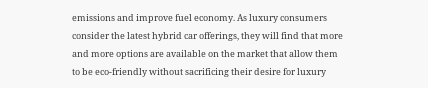emissions and improve fuel economy. As luxury consumers consider the latest hybrid car offerings, they will find that more and more options are available on the market that allow them to be eco-friendly without sacrificing their desire for luxury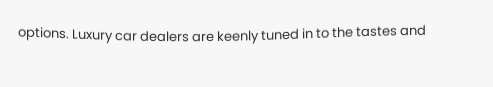options. Luxury car dealers are keenly tuned in to the tastes and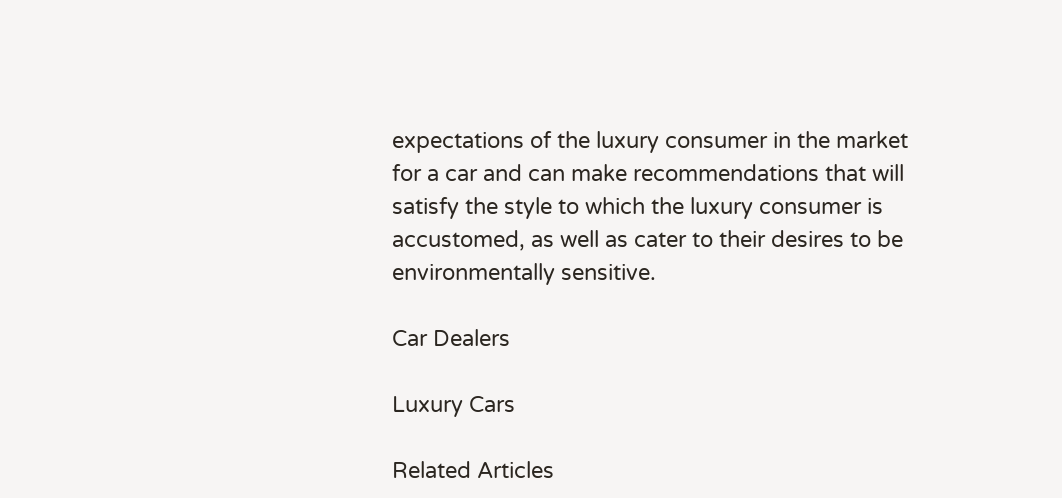expectations of the luxury consumer in the market for a car and can make recommendations that will satisfy the style to which the luxury consumer is accustomed, as well as cater to their desires to be environmentally sensitive.

Car Dealers

Luxury Cars

Related Articles